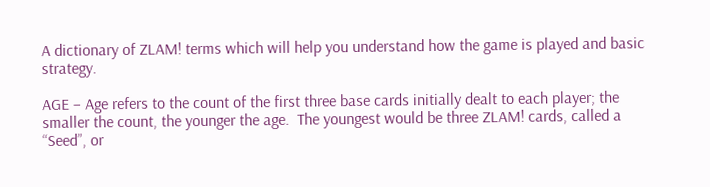A dictionary of ZLAM! terms which will help you understand how the game is played and basic strategy.

AGE – Age refers to the count of the first three base cards initially dealt to each player; the smaller the count, the younger the age.  The youngest would be three ZLAM! cards, called a “Seed”, or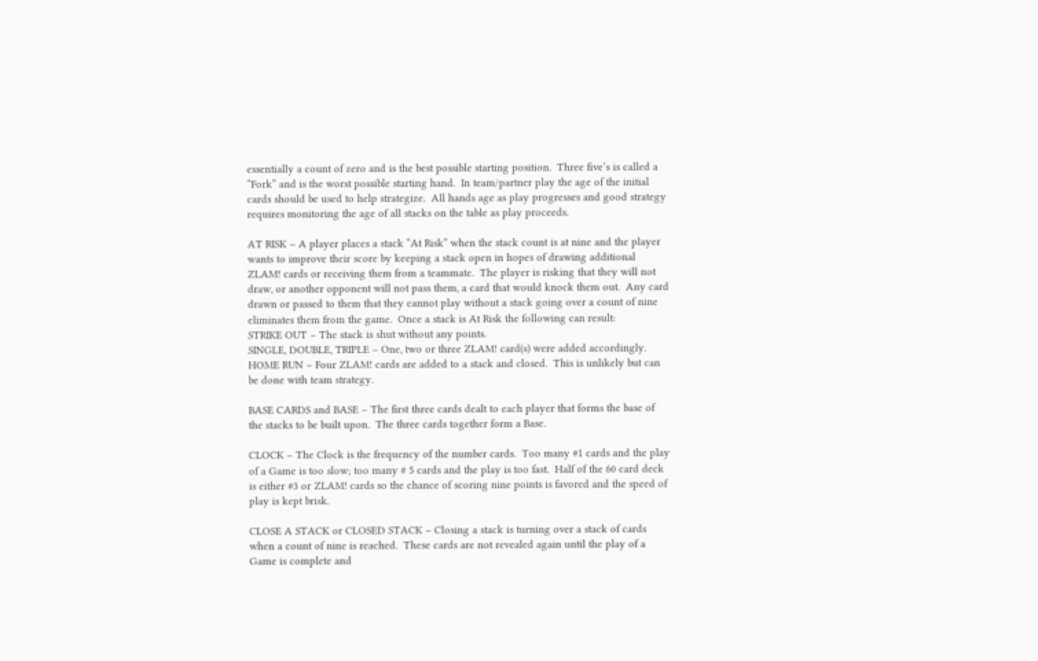essentially a count of zero and is the best possible starting position.  Three five’s is called a “Fork” and is the worst possible starting hand.  In team/partner play the age of the initial cards should be used to help strategize.  All hands age as play progresses and good strategy requires monitoring the age of all stacks on the table as play proceeds.

AT RISK – A player places a stack “At Risk” when the stack count is at nine and the player wants to improve their score by keeping a stack open in hopes of drawing additional ZLAM! cards or receiving them from a teammate.  The player is risking that they will not draw, or another opponent will not pass them, a card that would knock them out.  Any card drawn or passed to them that they cannot play without a stack going over a count of nine eliminates them from the game.  Once a stack is At Risk the following can result:
STRIKE OUT – The stack is shut without any points.
SINGLE, DOUBLE, TRIPLE – One, two or three ZLAM! card(s) were added accordingly.
HOME RUN – Four ZLAM! cards are added to a stack and closed.  This is unlikely but can be done with team strategy.

BASE CARDS and BASE – The first three cards dealt to each player that forms the base of the stacks to be built upon.  The three cards together form a Base.

CLOCK – The Clock is the frequency of the number cards.  Too many #1 cards and the play of a Game is too slow; too many # 5 cards and the play is too fast.  Half of the 60 card deck is either #3 or ZLAM! cards so the chance of scoring nine points is favored and the speed of play is kept brisk.

CLOSE A STACK or CLOSED STACK – Closing a stack is turning over a stack of cards when a count of nine is reached.  These cards are not revealed again until the play of a Game is complete and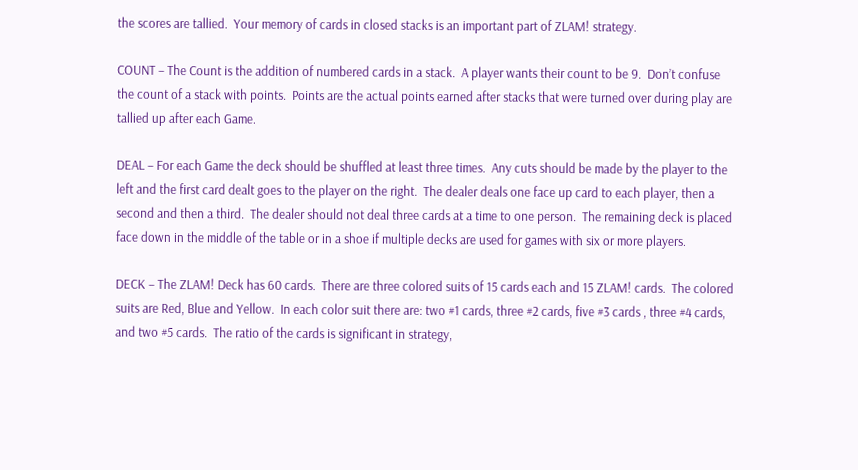the scores are tallied.  Your memory of cards in closed stacks is an important part of ZLAM! strategy.

COUNT – The Count is the addition of numbered cards in a stack.  A player wants their count to be 9.  Don’t confuse the count of a stack with points.  Points are the actual points earned after stacks that were turned over during play are tallied up after each Game.

DEAL – For each Game the deck should be shuffled at least three times.  Any cuts should be made by the player to the left and the first card dealt goes to the player on the right.  The dealer deals one face up card to each player, then a second and then a third.  The dealer should not deal three cards at a time to one person.  The remaining deck is placed face down in the middle of the table or in a shoe if multiple decks are used for games with six or more players.

DECK – The ZLAM! Deck has 60 cards.  There are three colored suits of 15 cards each and 15 ZLAM! cards.  The colored suits are Red, Blue and Yellow.  In each color suit there are: two #1 cards, three #2 cards, five #3 cards , three #4 cards, and two #5 cards.  The ratio of the cards is significant in strategy,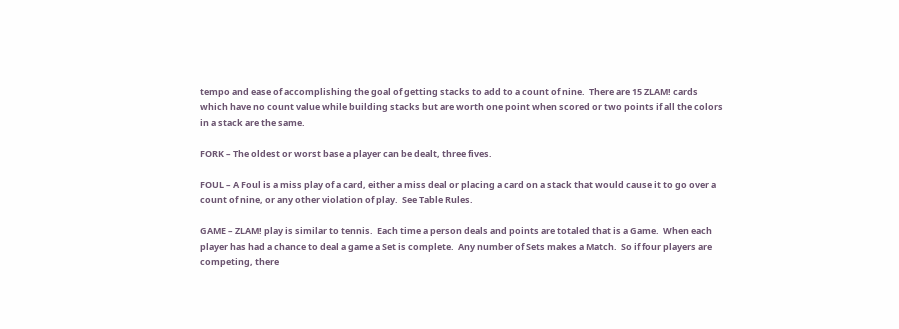tempo and ease of accomplishing the goal of getting stacks to add to a count of nine.  There are 15 ZLAM! cards which have no count value while building stacks but are worth one point when scored or two points if all the colors in a stack are the same.

FORK – The oldest or worst base a player can be dealt, three fives.

FOUL – A Foul is a miss play of a card, either a miss deal or placing a card on a stack that would cause it to go over a count of nine, or any other violation of play.  See Table Rules.

GAME – ZLAM! play is similar to tennis.  Each time a person deals and points are totaled that is a Game.  When each player has had a chance to deal a game a Set is complete.  Any number of Sets makes a Match.  So if four players are competing, there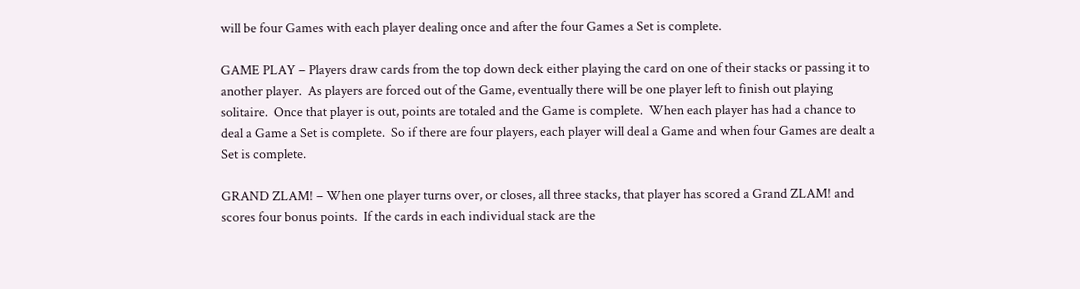will be four Games with each player dealing once and after the four Games a Set is complete.

GAME PLAY – Players draw cards from the top down deck either playing the card on one of their stacks or passing it to another player.  As players are forced out of the Game, eventually there will be one player left to finish out playing solitaire.  Once that player is out, points are totaled and the Game is complete.  When each player has had a chance to deal a Game a Set is complete.  So if there are four players, each player will deal a Game and when four Games are dealt a Set is complete.

GRAND ZLAM! – When one player turns over, or closes, all three stacks, that player has scored a Grand ZLAM! and scores four bonus points.  If the cards in each individual stack are the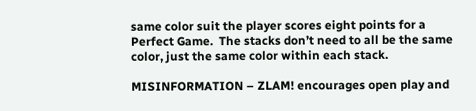same color suit the player scores eight points for a Perfect Game.  The stacks don’t need to all be the same color, just the same color within each stack.

MISINFORMATION – ZLAM! encourages open play and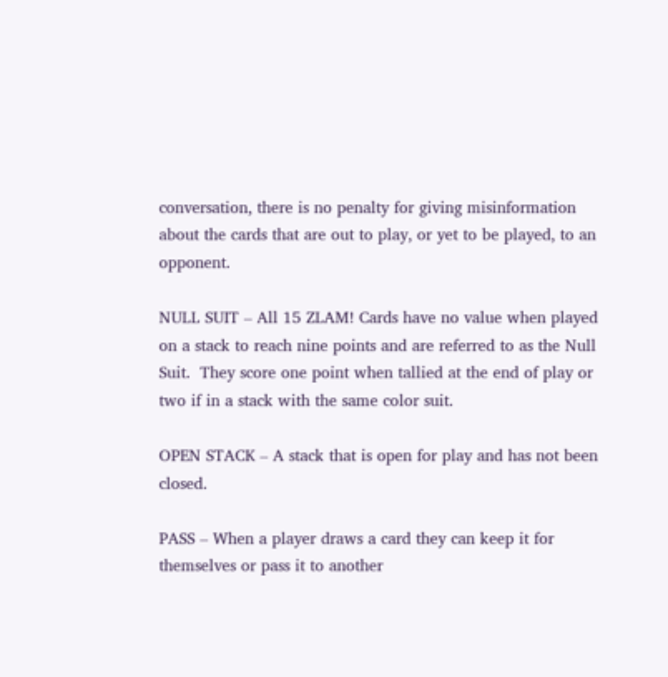conversation, there is no penalty for giving misinformation about the cards that are out to play, or yet to be played, to an opponent.

NULL SUIT – All 15 ZLAM! Cards have no value when played on a stack to reach nine points and are referred to as the Null Suit.  They score one point when tallied at the end of play or two if in a stack with the same color suit.

OPEN STACK – A stack that is open for play and has not been closed.

PASS – When a player draws a card they can keep it for themselves or pass it to another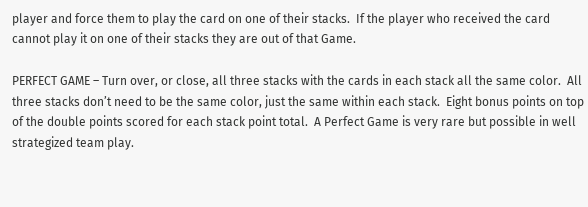player and force them to play the card on one of their stacks.  If the player who received the card cannot play it on one of their stacks they are out of that Game.

PERFECT GAME – Turn over, or close, all three stacks with the cards in each stack all the same color.  All three stacks don’t need to be the same color, just the same within each stack.  Eight bonus points on top of the double points scored for each stack point total.  A Perfect Game is very rare but possible in well strategized team play.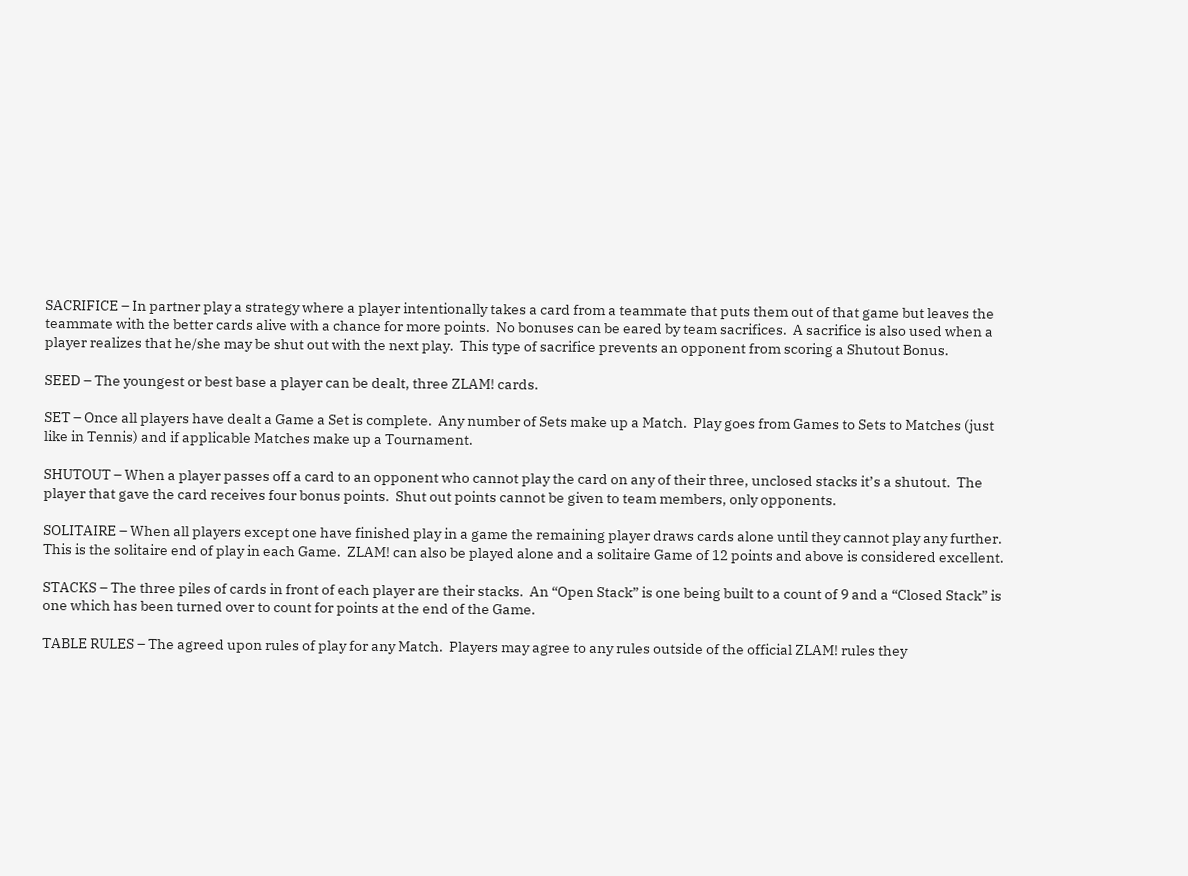SACRIFICE – In partner play a strategy where a player intentionally takes a card from a teammate that puts them out of that game but leaves the teammate with the better cards alive with a chance for more points.  No bonuses can be eared by team sacrifices.  A sacrifice is also used when a player realizes that he/she may be shut out with the next play.  This type of sacrifice prevents an opponent from scoring a Shutout Bonus.

SEED – The youngest or best base a player can be dealt, three ZLAM! cards.

SET – Once all players have dealt a Game a Set is complete.  Any number of Sets make up a Match.  Play goes from Games to Sets to Matches (just like in Tennis) and if applicable Matches make up a Tournament.

SHUTOUT – When a player passes off a card to an opponent who cannot play the card on any of their three, unclosed stacks it’s a shutout.  The player that gave the card receives four bonus points.  Shut out points cannot be given to team members, only opponents.

SOLITAIRE – When all players except one have finished play in a game the remaining player draws cards alone until they cannot play any further.  This is the solitaire end of play in each Game.  ZLAM! can also be played alone and a solitaire Game of 12 points and above is considered excellent.

STACKS – The three piles of cards in front of each player are their stacks.  An “Open Stack” is one being built to a count of 9 and a “Closed Stack” is one which has been turned over to count for points at the end of the Game.

TABLE RULES – The agreed upon rules of play for any Match.  Players may agree to any rules outside of the official ZLAM! rules they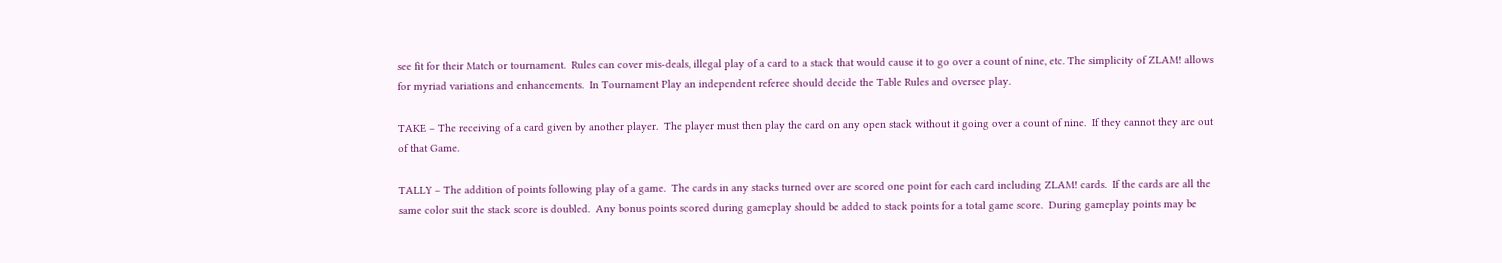see fit for their Match or tournament.  Rules can cover mis-deals, illegal play of a card to a stack that would cause it to go over a count of nine, etc. The simplicity of ZLAM! allows for myriad variations and enhancements.  In Tournament Play an independent referee should decide the Table Rules and oversee play.

TAKE – The receiving of a card given by another player.  The player must then play the card on any open stack without it going over a count of nine.  If they cannot they are out of that Game.

TALLY – The addition of points following play of a game.  The cards in any stacks turned over are scored one point for each card including ZLAM! cards.  If the cards are all the same color suit the stack score is doubled.  Any bonus points scored during gameplay should be added to stack points for a total game score.  During gameplay points may be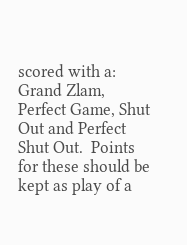scored with a: Grand Zlam, Perfect Game, Shut Out and Perfect Shut Out.  Points for these should be kept as play of a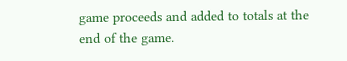game proceeds and added to totals at the end of the game.